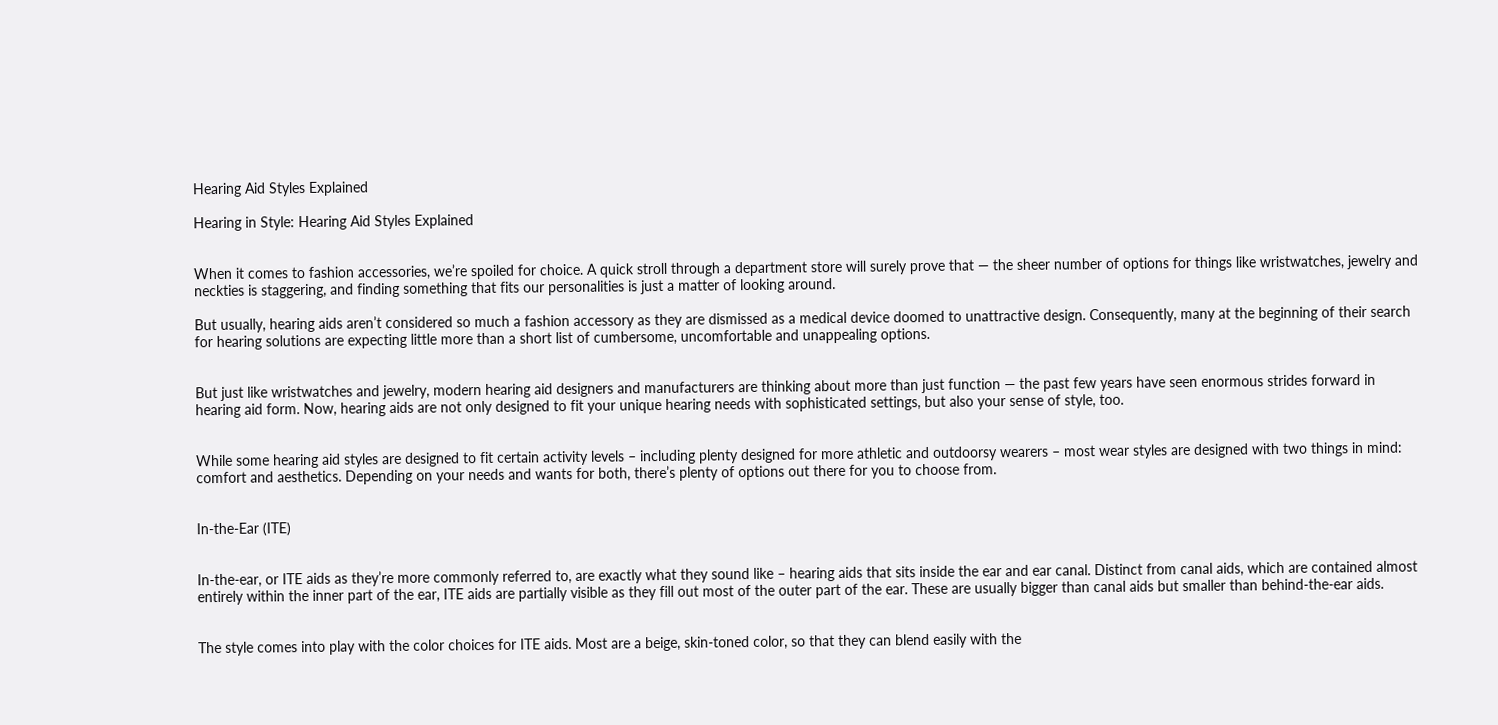Hearing Aid Styles Explained

Hearing in Style: Hearing Aid Styles Explained


When it comes to fashion accessories, we’re spoiled for choice. A quick stroll through a department store will surely prove that — the sheer number of options for things like wristwatches, jewelry and neckties is staggering, and finding something that fits our personalities is just a matter of looking around.

But usually, hearing aids aren’t considered so much a fashion accessory as they are dismissed as a medical device doomed to unattractive design. Consequently, many at the beginning of their search for hearing solutions are expecting little more than a short list of cumbersome, uncomfortable and unappealing options.


But just like wristwatches and jewelry, modern hearing aid designers and manufacturers are thinking about more than just function — the past few years have seen enormous strides forward in hearing aid form. Now, hearing aids are not only designed to fit your unique hearing needs with sophisticated settings, but also your sense of style, too.


While some hearing aid styles are designed to fit certain activity levels – including plenty designed for more athletic and outdoorsy wearers – most wear styles are designed with two things in mind: comfort and aesthetics. Depending on your needs and wants for both, there’s plenty of options out there for you to choose from.


In-the-Ear (ITE)


In-the-ear, or ITE aids as they’re more commonly referred to, are exactly what they sound like – hearing aids that sits inside the ear and ear canal. Distinct from canal aids, which are contained almost entirely within the inner part of the ear, ITE aids are partially visible as they fill out most of the outer part of the ear. These are usually bigger than canal aids but smaller than behind-the-ear aids.


The style comes into play with the color choices for ITE aids. Most are a beige, skin-toned color, so that they can blend easily with the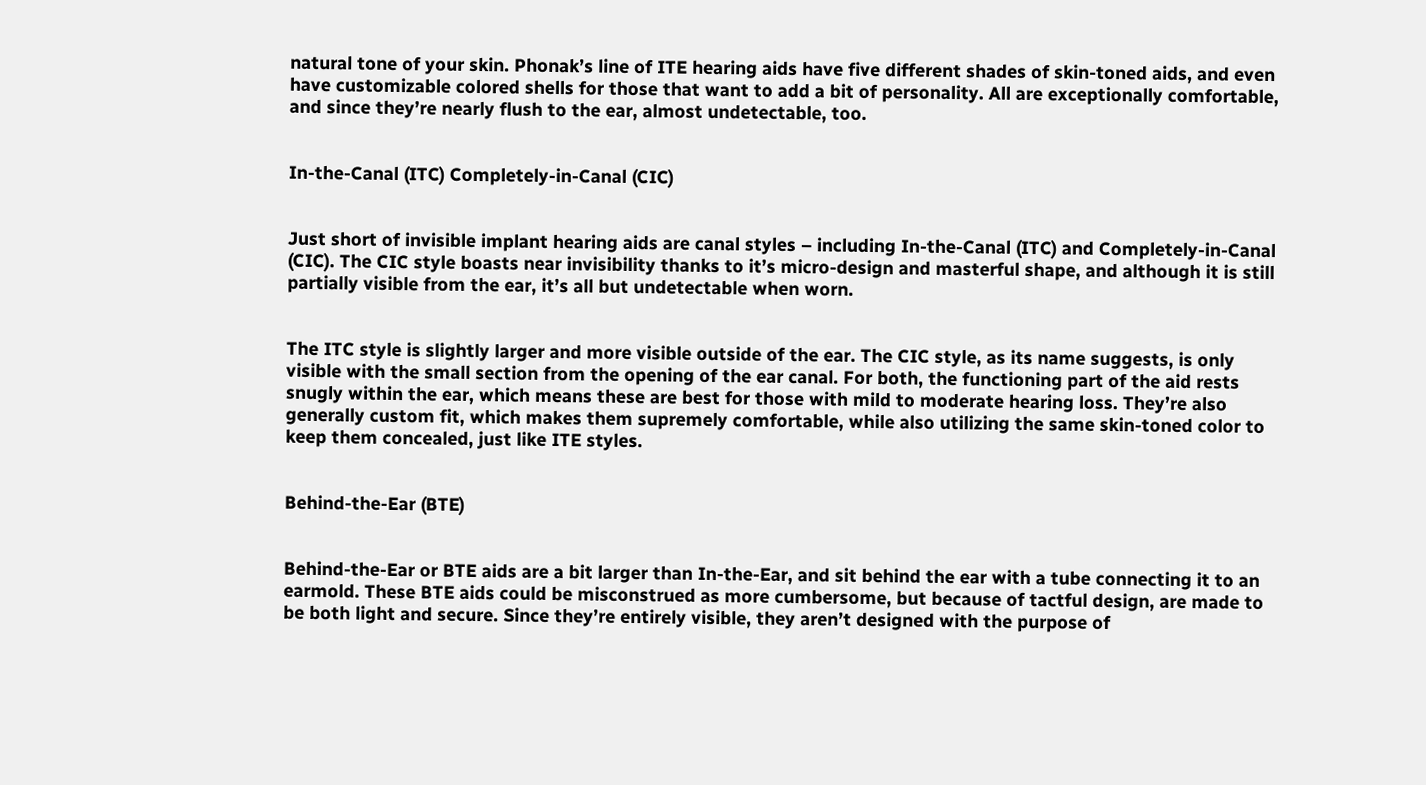natural tone of your skin. Phonak’s line of ITE hearing aids have five different shades of skin-toned aids, and even have customizable colored shells for those that want to add a bit of personality. All are exceptionally comfortable, and since they’re nearly flush to the ear, almost undetectable, too.


In-the-Canal (ITC) Completely-in-Canal (CIC)


Just short of invisible implant hearing aids are canal styles – including In-the-Canal (ITC) and Completely-in-Canal (CIC). The CIC style boasts near invisibility thanks to it’s micro-design and masterful shape, and although it is still partially visible from the ear, it’s all but undetectable when worn.


The ITC style is slightly larger and more visible outside of the ear. The CIC style, as its name suggests, is only visible with the small section from the opening of the ear canal. For both, the functioning part of the aid rests snugly within the ear, which means these are best for those with mild to moderate hearing loss. They’re also generally custom fit, which makes them supremely comfortable, while also utilizing the same skin-toned color to keep them concealed, just like ITE styles.


Behind-the-Ear (BTE)


Behind-the-Ear or BTE aids are a bit larger than In-the-Ear, and sit behind the ear with a tube connecting it to an earmold. These BTE aids could be misconstrued as more cumbersome, but because of tactful design, are made to be both light and secure. Since they’re entirely visible, they aren’t designed with the purpose of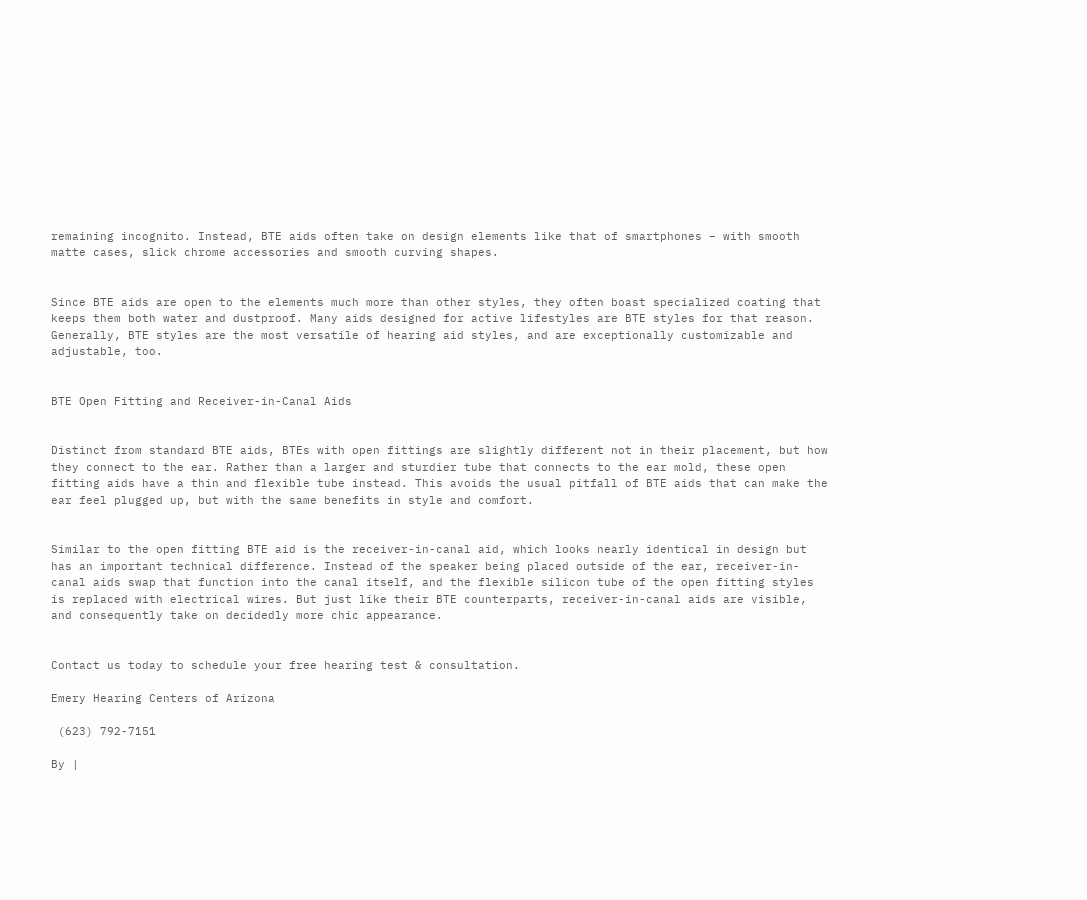remaining incognito. Instead, BTE aids often take on design elements like that of smartphones – with smooth matte cases, slick chrome accessories and smooth curving shapes.


Since BTE aids are open to the elements much more than other styles, they often boast specialized coating that keeps them both water and dustproof. Many aids designed for active lifestyles are BTE styles for that reason. Generally, BTE styles are the most versatile of hearing aid styles, and are exceptionally customizable and adjustable, too.


BTE Open Fitting and Receiver-in-Canal Aids


Distinct from standard BTE aids, BTEs with open fittings are slightly different not in their placement, but how they connect to the ear. Rather than a larger and sturdier tube that connects to the ear mold, these open fitting aids have a thin and flexible tube instead. This avoids the usual pitfall of BTE aids that can make the ear feel plugged up, but with the same benefits in style and comfort.


Similar to the open fitting BTE aid is the receiver-in-canal aid, which looks nearly identical in design but has an important technical difference. Instead of the speaker being placed outside of the ear, receiver-in-canal aids swap that function into the canal itself, and the flexible silicon tube of the open fitting styles is replaced with electrical wires. But just like their BTE counterparts, receiver-in-canal aids are visible, and consequently take on decidedly more chic appearance.


Contact us today to schedule your free hearing test & consultation.

Emery Hearing Centers of Arizona

 (623) 792-7151

By |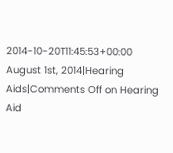2014-10-20T11:45:53+00:00 August 1st, 2014|Hearing Aids|Comments Off on Hearing Aid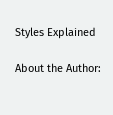Styles Explained

About the Author: